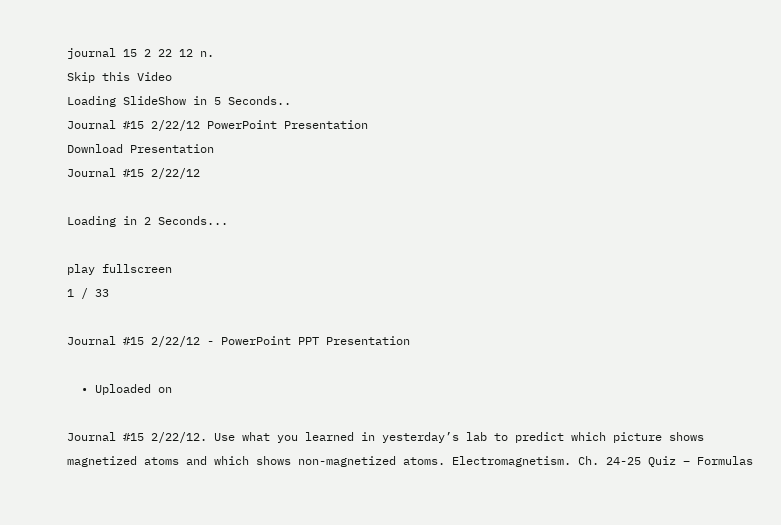journal 15 2 22 12 n.
Skip this Video
Loading SlideShow in 5 Seconds..
Journal #15 2/22/12 PowerPoint Presentation
Download Presentation
Journal #15 2/22/12

Loading in 2 Seconds...

play fullscreen
1 / 33

Journal #15 2/22/12 - PowerPoint PPT Presentation

  • Uploaded on

Journal #15 2/22/12. Use what you learned in yesterday’s lab to predict which picture shows magnetized atoms and which shows non-magnetized atoms. Electromagnetism. Ch. 24-25 Quiz – Formulas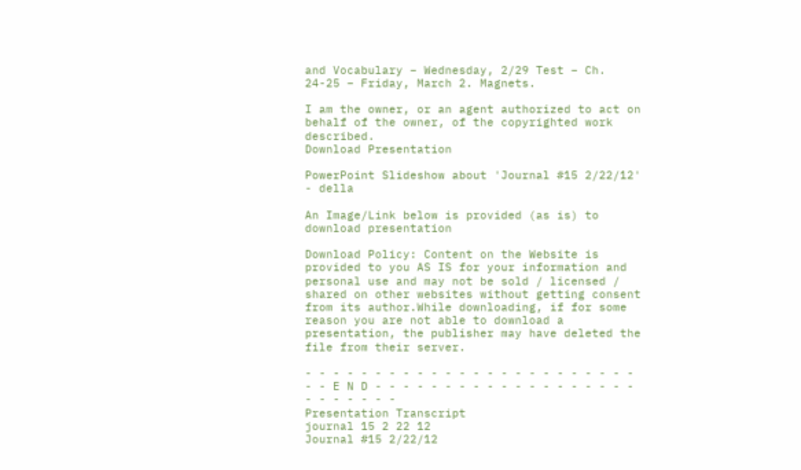and Vocabulary – Wednesday, 2/29 Test – Ch. 24-25 – Friday, March 2. Magnets.

I am the owner, or an agent authorized to act on behalf of the owner, of the copyrighted work described.
Download Presentation

PowerPoint Slideshow about 'Journal #15 2/22/12' - della

An Image/Link below is provided (as is) to download presentation

Download Policy: Content on the Website is provided to you AS IS for your information and personal use and may not be sold / licensed / shared on other websites without getting consent from its author.While downloading, if for some reason you are not able to download a presentation, the publisher may have deleted the file from their server.

- - - - - - - - - - - - - - - - - - - - - - - - - - E N D - - - - - - - - - - - - - - - - - - - - - - - - - -
Presentation Transcript
journal 15 2 22 12
Journal #15 2/22/12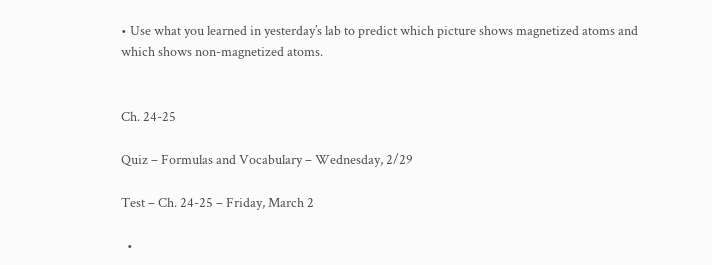• Use what you learned in yesterday’s lab to predict which picture shows magnetized atoms and which shows non-magnetized atoms.


Ch. 24-25

Quiz – Formulas and Vocabulary – Wednesday, 2/29

Test – Ch. 24-25 – Friday, March 2

  •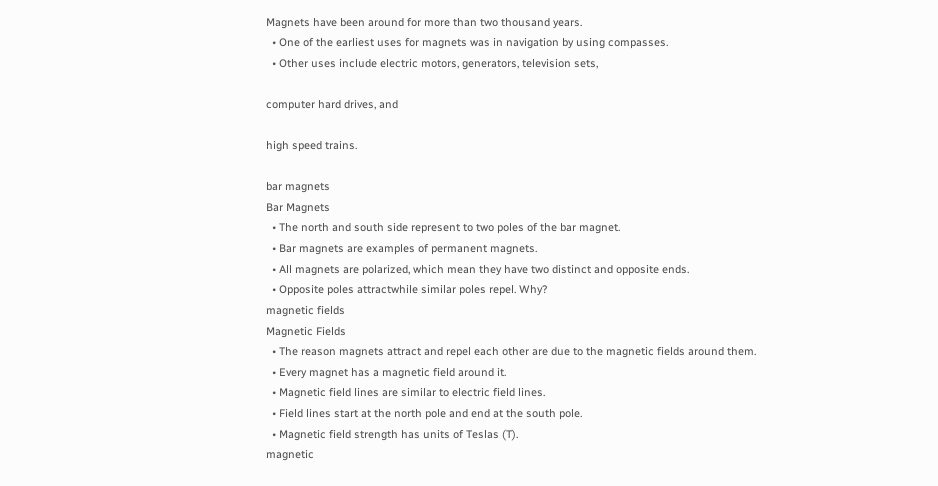Magnets have been around for more than two thousand years.
  • One of the earliest uses for magnets was in navigation by using compasses.
  • Other uses include electric motors, generators, television sets,

computer hard drives, and

high speed trains.

bar magnets
Bar Magnets
  • The north and south side represent to two poles of the bar magnet.
  • Bar magnets are examples of permanent magnets.
  • All magnets are polarized, which mean they have two distinct and opposite ends.
  • Opposite poles attractwhile similar poles repel. Why?
magnetic fields
Magnetic Fields
  • The reason magnets attract and repel each other are due to the magnetic fields around them.
  • Every magnet has a magnetic field around it.
  • Magnetic field lines are similar to electric field lines.
  • Field lines start at the north pole and end at the south pole.
  • Magnetic field strength has units of Teslas (T).
magnetic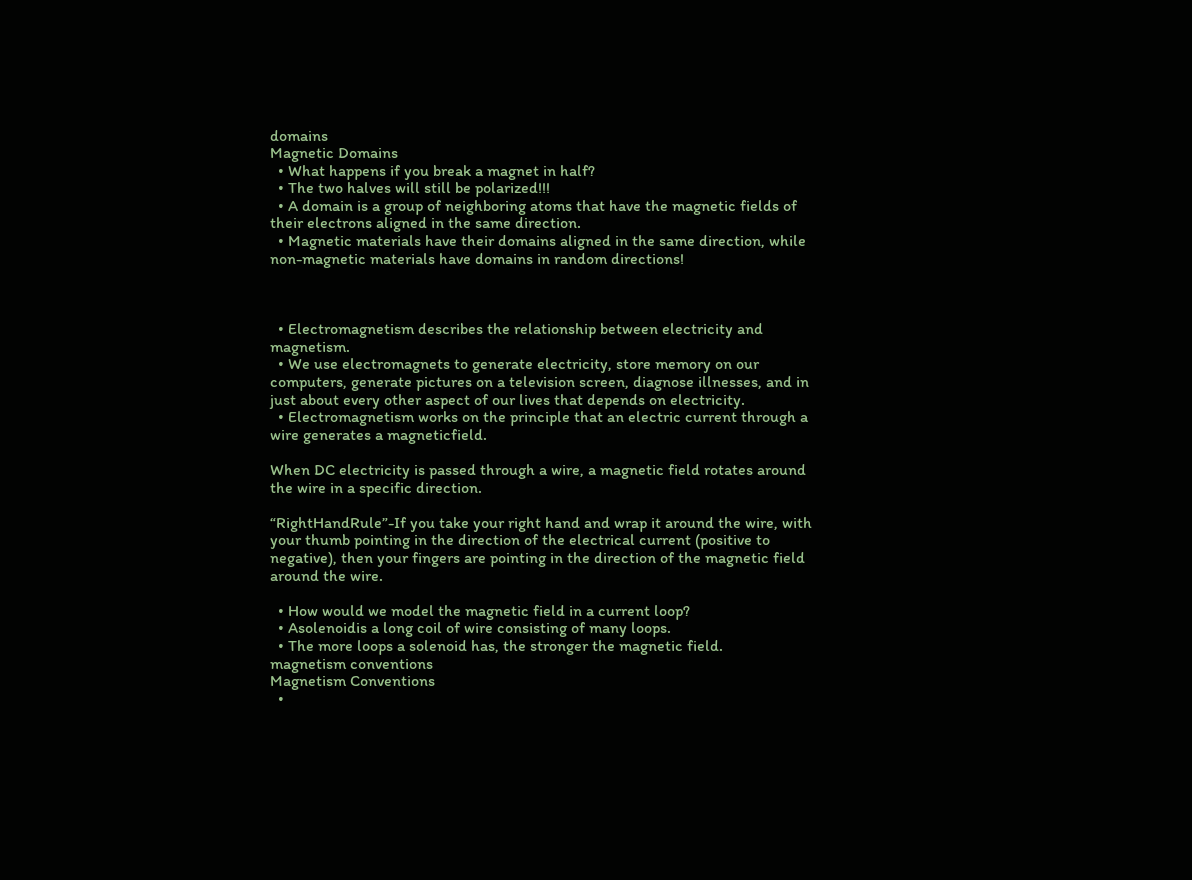domains
Magnetic Domains
  • What happens if you break a magnet in half?
  • The two halves will still be polarized!!!
  • A domain is a group of neighboring atoms that have the magnetic fields of their electrons aligned in the same direction.
  • Magnetic materials have their domains aligned in the same direction, while non-magnetic materials have domains in random directions!



  • Electromagnetism describes the relationship between electricity and magnetism.
  • We use electromagnets to generate electricity, store memory on our computers, generate pictures on a television screen, diagnose illnesses, and in just about every other aspect of our lives that depends on electricity.
  • Electromagnetism works on the principle that an electric current through a wire generates a magneticfield.

When DC electricity is passed through a wire, a magnetic field rotates around the wire in a specific direction.

“RightHandRule”-If you take your right hand and wrap it around the wire, with your thumb pointing in the direction of the electrical current (positive to negative), then your fingers are pointing in the direction of the magnetic field around the wire.

  • How would we model the magnetic field in a current loop?
  • Asolenoidis a long coil of wire consisting of many loops.
  • The more loops a solenoid has, the stronger the magnetic field.
magnetism conventions
Magnetism Conventions
  •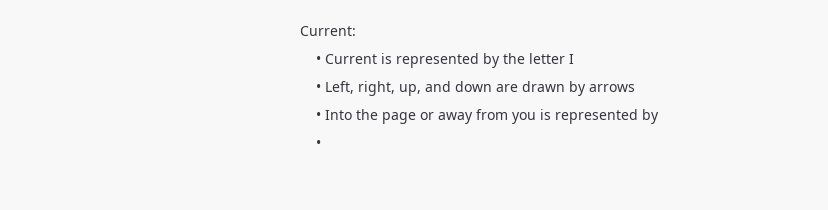Current:
    • Current is represented by the letter I
    • Left, right, up, and down are drawn by arrows
    • Into the page or away from you is represented by
    •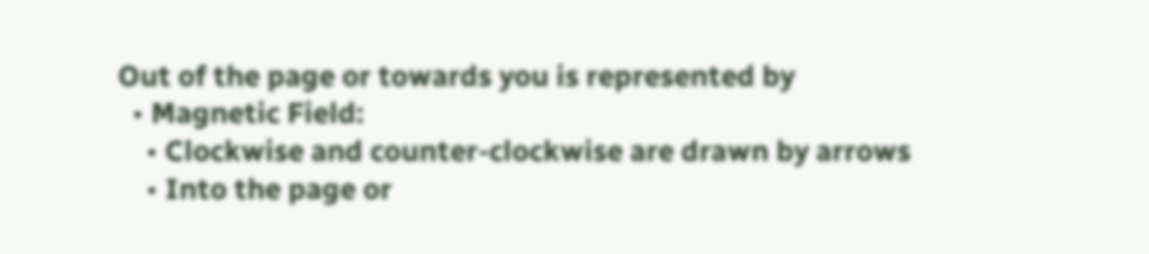Out of the page or towards you is represented by
  • Magnetic Field:
    • Clockwise and counter-clockwise are drawn by arrows
    • Into the page or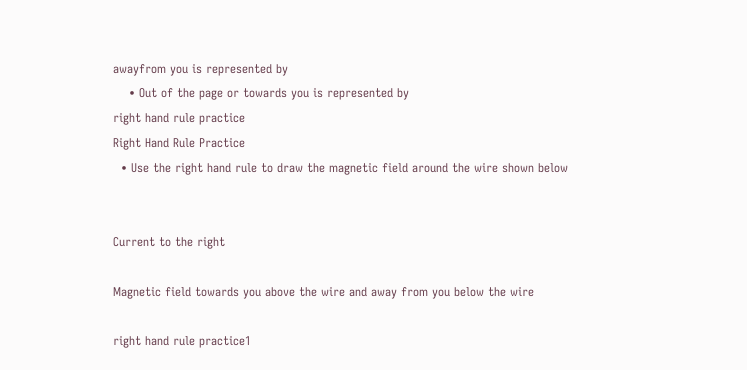awayfrom you is represented by
    • Out of the page or towards you is represented by
right hand rule practice
Right Hand Rule Practice
  • Use the right hand rule to draw the magnetic field around the wire shown below


Current to the right

Magnetic field towards you above the wire and away from you below the wire

right hand rule practice1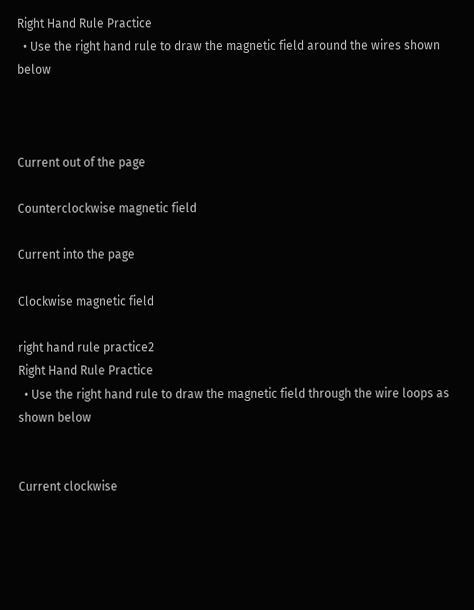Right Hand Rule Practice
  • Use the right hand rule to draw the magnetic field around the wires shown below



Current out of the page

Counterclockwise magnetic field

Current into the page

Clockwise magnetic field

right hand rule practice2
Right Hand Rule Practice
  • Use the right hand rule to draw the magnetic field through the wire loops as shown below


Current clockwise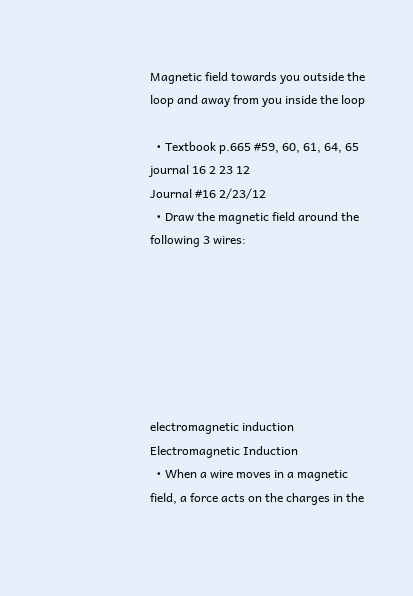Magnetic field towards you outside the loop and away from you inside the loop

  • Textbook p.665 #59, 60, 61, 64, 65
journal 16 2 23 12
Journal #16 2/23/12
  • Draw the magnetic field around the following 3 wires:







electromagnetic induction
Electromagnetic Induction
  • When a wire moves in a magnetic field, a force acts on the charges in the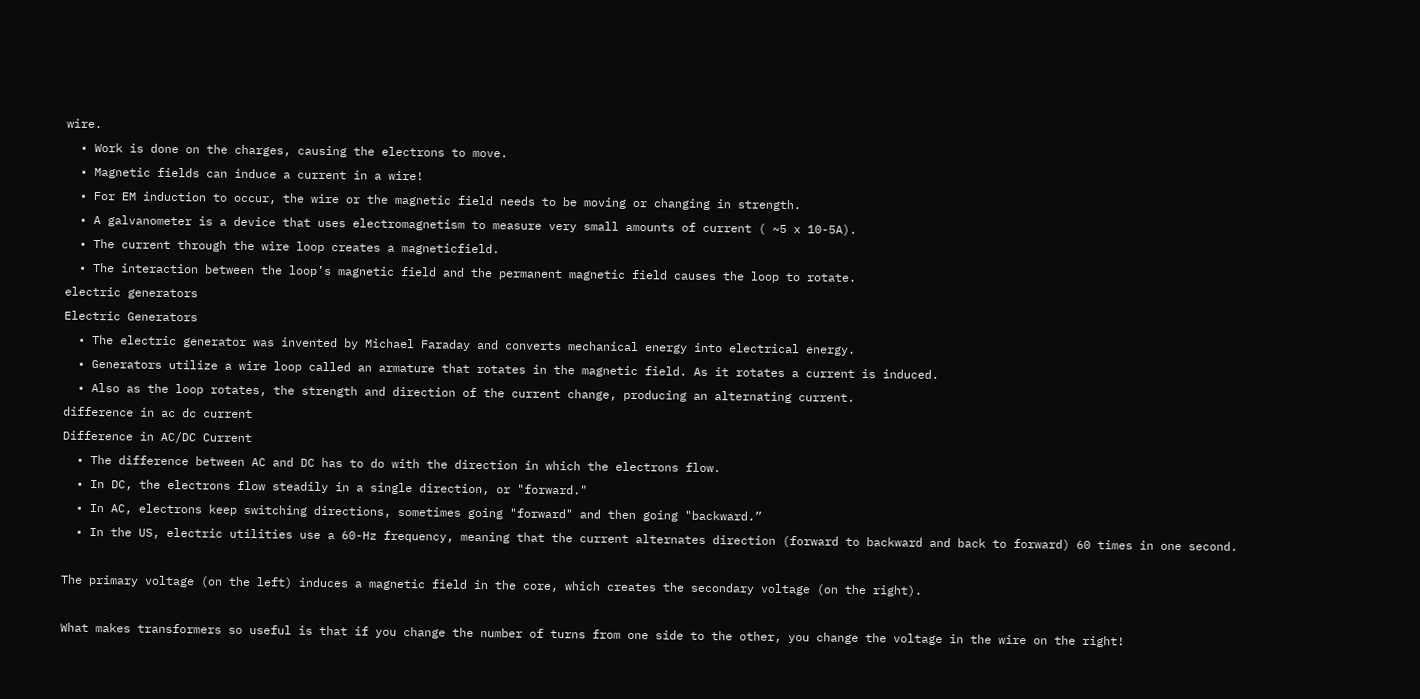wire.
  • Work is done on the charges, causing the electrons to move.
  • Magnetic fields can induce a current in a wire!
  • For EM induction to occur, the wire or the magnetic field needs to be moving or changing in strength.
  • A galvanometer is a device that uses electromagnetism to measure very small amounts of current ( ~5 x 10-5A).
  • The current through the wire loop creates a magneticfield.
  • The interaction between the loop’s magnetic field and the permanent magnetic field causes the loop to rotate.
electric generators
Electric Generators
  • The electric generator was invented by Michael Faraday and converts mechanical energy into electrical energy.
  • Generators utilize a wire loop called an armature that rotates in the magnetic field. As it rotates a current is induced.
  • Also as the loop rotates, the strength and direction of the current change, producing an alternating current.
difference in ac dc current
Difference in AC/DC Current
  • The difference between AC and DC has to do with the direction in which the electrons flow.
  • In DC, the electrons flow steadily in a single direction, or "forward."
  • In AC, electrons keep switching directions, sometimes going "forward" and then going "backward.”
  • In the US, electric utilities use a 60-Hz frequency, meaning that the current alternates direction (forward to backward and back to forward) 60 times in one second.

The primary voltage (on the left) induces a magnetic field in the core, which creates the secondary voltage (on the right).

What makes transformers so useful is that if you change the number of turns from one side to the other, you change the voltage in the wire on the right!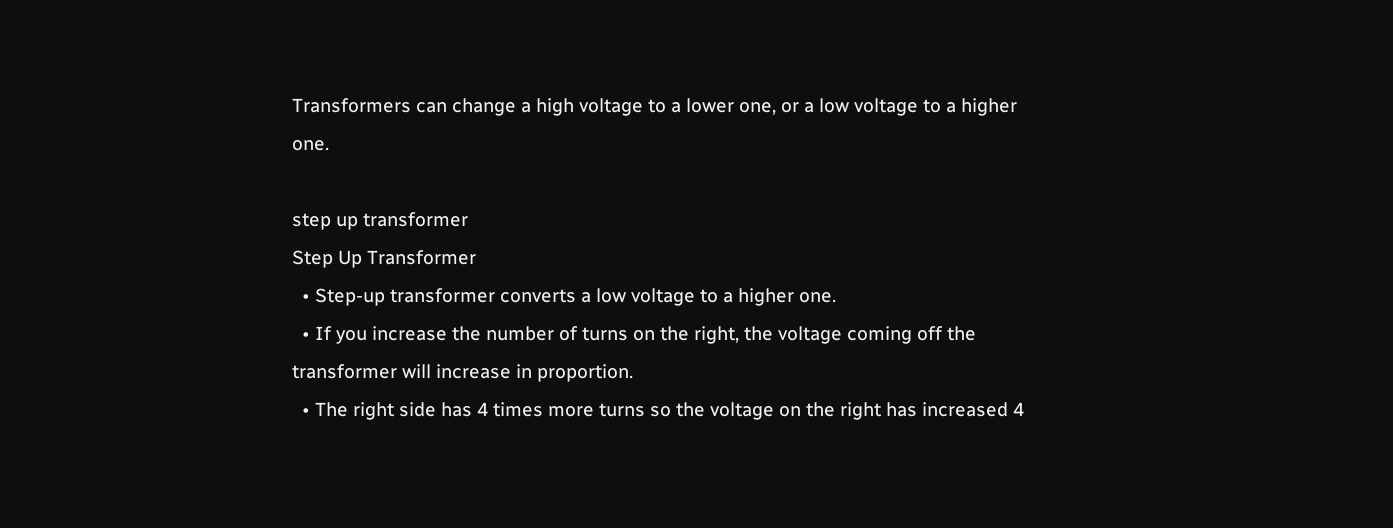Transformers can change a high voltage to a lower one, or a low voltage to a higher one.

step up transformer
Step Up Transformer
  • Step-up transformer converts a low voltage to a higher one.
  • If you increase the number of turns on the right, the voltage coming off the transformer will increase in proportion.
  • The right side has 4 times more turns so the voltage on the right has increased 4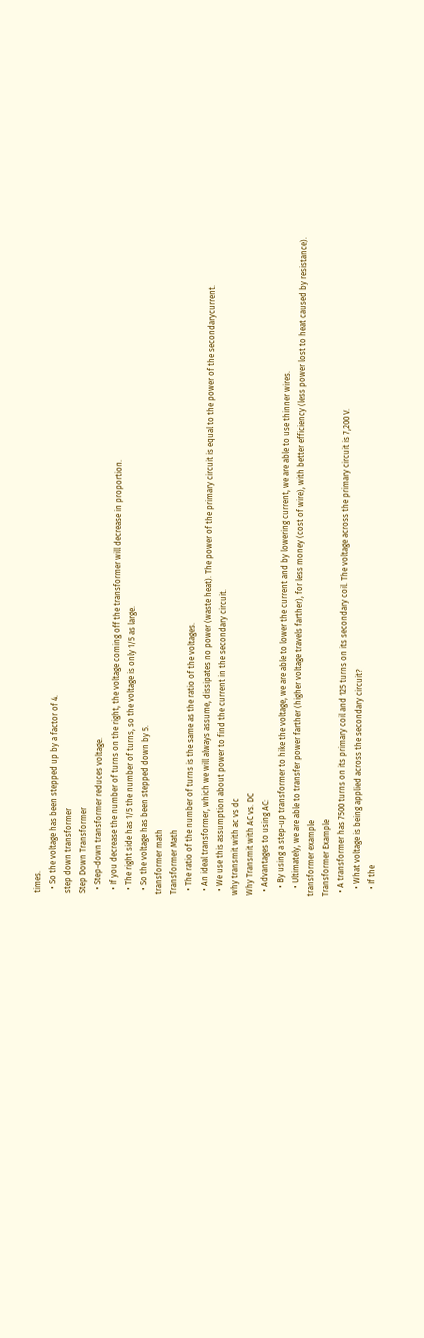times.
  • So the voltage has been stepped up by a factor of 4.
step down transformer
Step Down Transformer
  • Step-down transformer reduces voltage.
  • If you decrease the number of turns on the right, the voltage coming off the transformer will decrease in proportion.
  • The right side has 1/5 the number of turns, so the voltage is only 1/5 as large.
  • So the voltage has been stepped down by 5.
transformer math
Transformer Math
  • The ratio of the number of turns is the same as the ratio of the voltages.
  • An ideal transformer, which we will always assume, dissipates no power (waste heat). The power of the primary circuit is equal to the power of the secondarycurrent.
  • We use this assumption about power to find the current in the secondary circuit.
why transmit with ac vs dc
Why Transmit with AC vs. DC
  • Advantages to using AC:
    • By using a step-up transformer to hike the voltage, we are able to lower the current and by lowering current, we are able to use thinner wires.
    • Ultimately, we are able to transfer power farther (higher voltage travels farther), for less money (cost of wire), with better efficiency (less power lost to heat caused by resistance).
transformer example
Transformer Example
  • A transformer has 7500 turns on its primary coil and 125 turns on its secondary coil. The voltage across the primary circuit is 7,200 V.
    • What voltage is being applied across the secondary circuit?
    • If the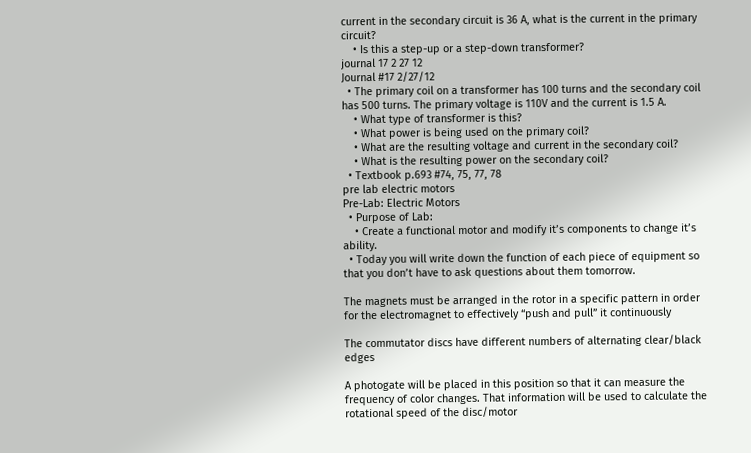current in the secondary circuit is 36 A, what is the current in the primary circuit?
    • Is this a step-up or a step-down transformer?
journal 17 2 27 12
Journal #17 2/27/12
  • The primary coil on a transformer has 100 turns and the secondary coil has 500 turns. The primary voltage is 110V and the current is 1.5 A.
    • What type of transformer is this?
    • What power is being used on the primary coil?
    • What are the resulting voltage and current in the secondary coil?
    • What is the resulting power on the secondary coil?
  • Textbook p.693 #74, 75, 77, 78
pre lab electric motors
Pre-Lab: Electric Motors
  • Purpose of Lab:
    • Create a functional motor and modify it’s components to change it’s ability.
  • Today you will write down the function of each piece of equipment so that you don’t have to ask questions about them tomorrow.

The magnets must be arranged in the rotor in a specific pattern in order for the electromagnet to effectively “push and pull” it continuously

The commutator discs have different numbers of alternating clear/black edges

A photogate will be placed in this position so that it can measure the frequency of color changes. That information will be used to calculate the rotational speed of the disc/motor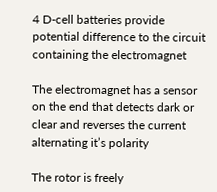4 D-cell batteries provide potential difference to the circuit containing the electromagnet

The electromagnet has a sensor on the end that detects dark or clear and reverses the current alternating it’s polarity

The rotor is freely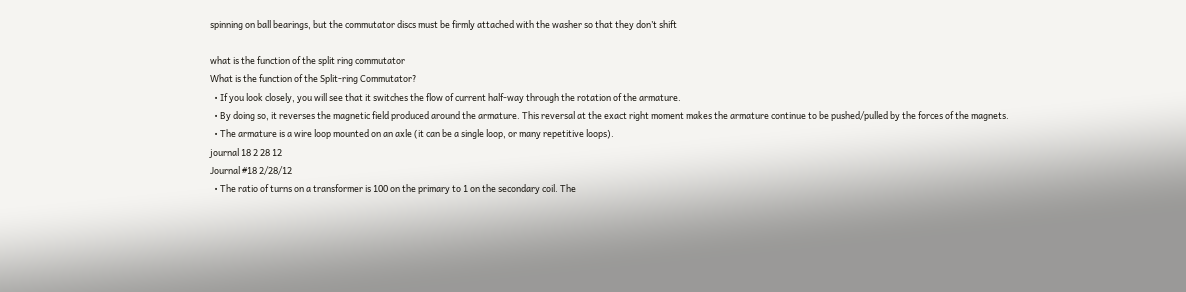spinning on ball bearings, but the commutator discs must be firmly attached with the washer so that they don’t shift

what is the function of the split ring commutator
What is the function of the Split-ring Commutator?
  • If you look closely, you will see that it switches the flow of current half-way through the rotation of the armature.
  • By doing so, it reverses the magnetic field produced around the armature. This reversal at the exact right moment makes the armature continue to be pushed/pulled by the forces of the magnets.
  • The armature is a wire loop mounted on an axle (it can be a single loop, or many repetitive loops).
journal 18 2 28 12
Journal #18 2/28/12
  • The ratio of turns on a transformer is 100 on the primary to 1 on the secondary coil. The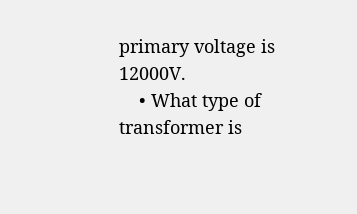primary voltage is 12000V.
    • What type of transformer is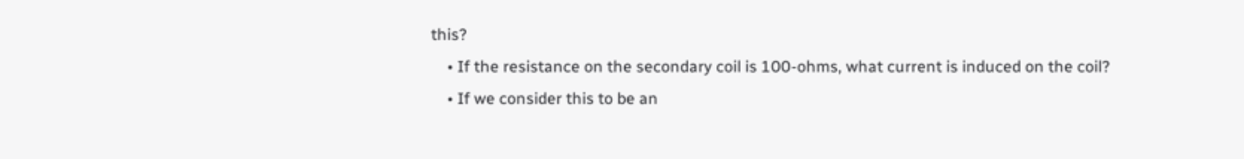this?
    • If the resistance on the secondary coil is 100-ohms, what current is induced on the coil?
    • If we consider this to be an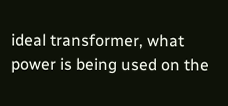ideal transformer, what power is being used on the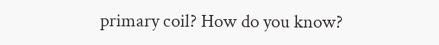primary coil? How do you know?